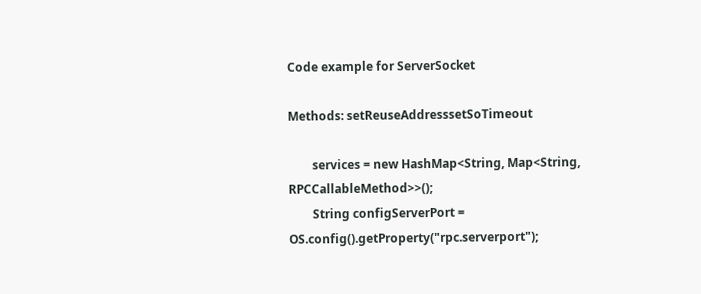Code example for ServerSocket

Methods: setReuseAddresssetSoTimeout

        services = new HashMap<String, Map<String, RPCCallableMethod>>();
        String configServerPort = OS.config().getProperty("rpc.serverport");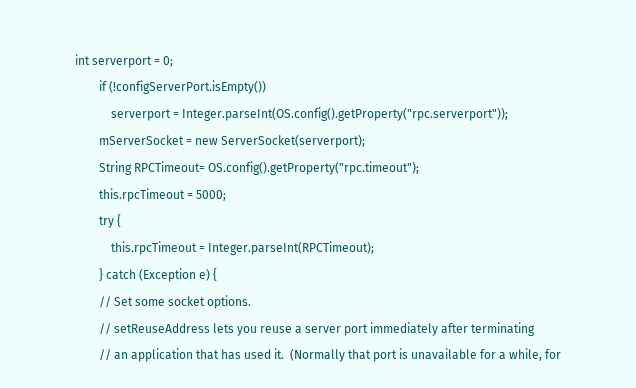int serverport = 0;
        if (!configServerPort.isEmpty())
            serverport = Integer.parseInt(OS.config().getProperty("rpc.serverport"));
        mServerSocket = new ServerSocket(serverport);
        String RPCTimeout= OS.config().getProperty("rpc.timeout");
        this.rpcTimeout = 5000;
        try {
            this.rpcTimeout = Integer.parseInt(RPCTimeout);
        } catch (Exception e) {
        // Set some socket options.
        // setReuseAddress lets you reuse a server port immediately after terminating
        // an application that has used it.  (Normally that port is unavailable for a while, for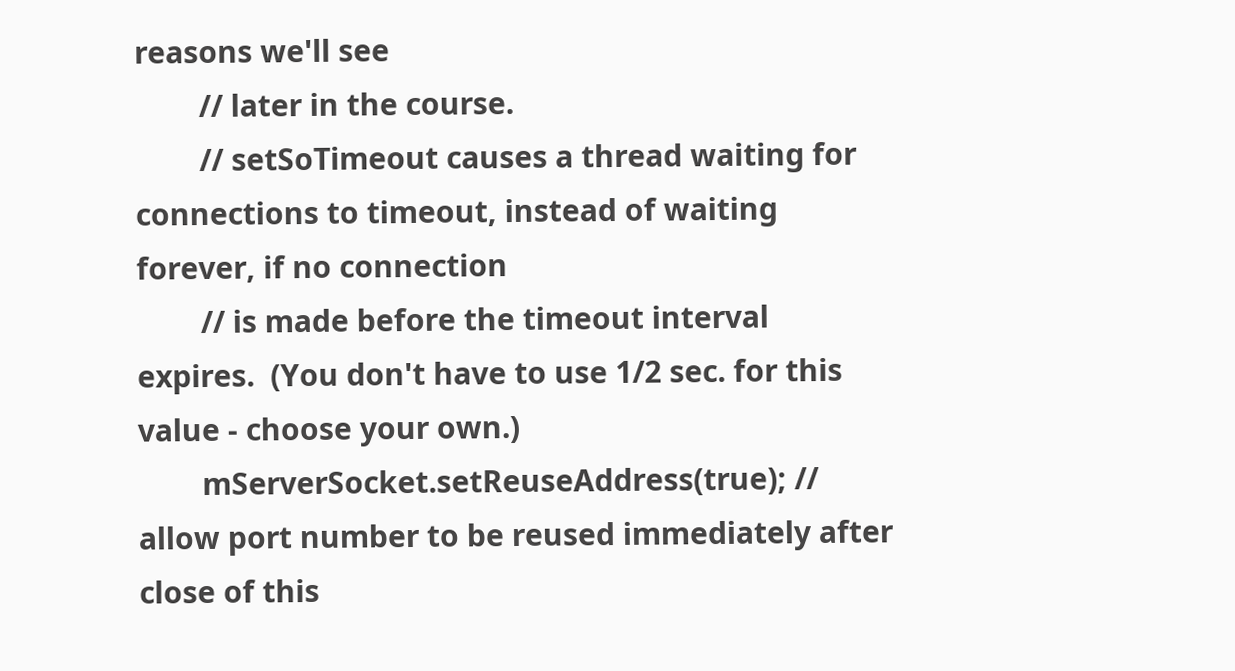reasons we'll see
        // later in the course.
        // setSoTimeout causes a thread waiting for connections to timeout, instead of waiting forever, if no connection
        // is made before the timeout interval expires.  (You don't have to use 1/2 sec. for this value - choose your own.)
        mServerSocket.setReuseAddress(true); // allow port number to be reused immediately after close of this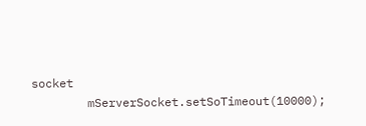socket
        mServerSocket.setSoTimeout(10000);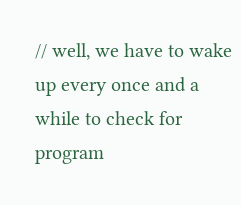// well, we have to wake up every once and a while to check for program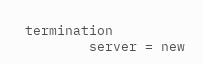termination
        server = new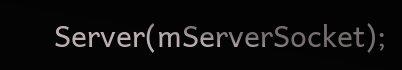Server(mServerSocket);